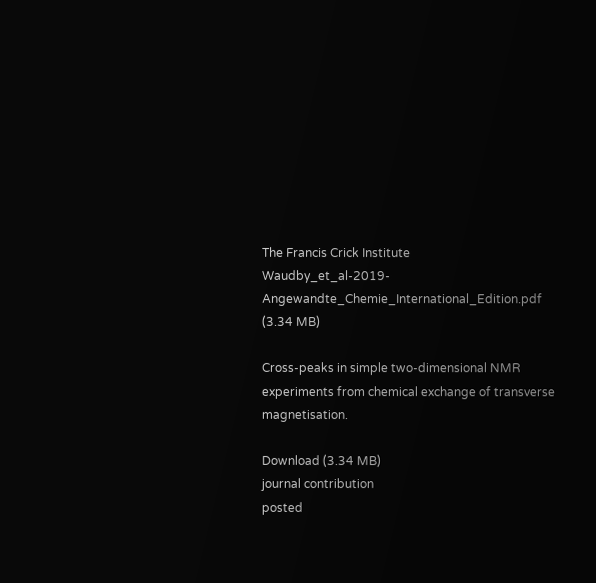The Francis Crick Institute
Waudby_et_al-2019-Angewandte_Chemie_International_Edition.pdf (3.34 MB)

Cross-peaks in simple two-dimensional NMR experiments from chemical exchange of transverse magnetisation.

Download (3.34 MB)
journal contribution
posted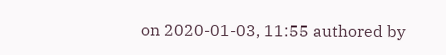on 2020-01-03, 11:55 authored by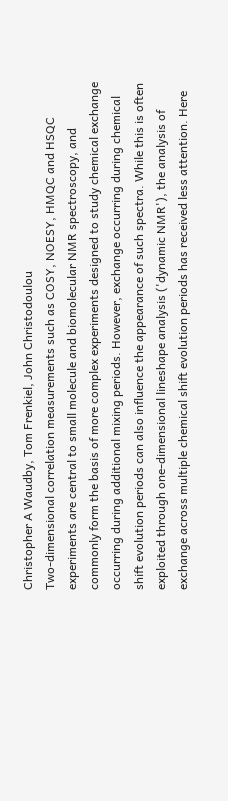Christopher A Waudby, Tom Frenkiel, John Christodoulou
Two-dimensional correlation measurements such as COSY, NOESY, HMQC and HSQC experiments are central to small molecule and biomolecular NMR spectroscopy, and commonly form the basis of more complex experiments designed to study chemical exchange occurring during additional mixing periods. However, exchange occurring during chemical shift evolution periods can also influence the appearance of such spectra. While this is often exploited through one-dimensional lineshape analysis ('dynamic NMR'), the analysis of exchange across multiple chemical shift evolution periods has received less attention. Here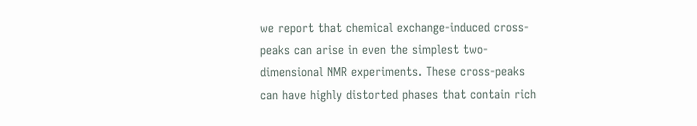we report that chemical exchange-induced cross-peaks can arise in even the simplest two-dimensional NMR experiments. These cross-peaks can have highly distorted phases that contain rich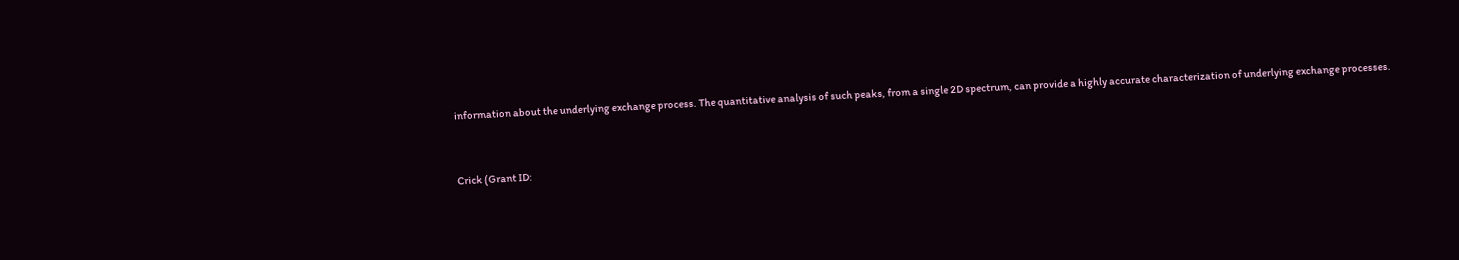information about the underlying exchange process. The quantitative analysis of such peaks, from a single 2D spectrum, can provide a highly accurate characterization of underlying exchange processes.


Crick (Grant ID: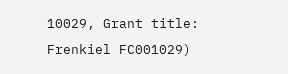10029, Grant title: Frenkiel FC001029)